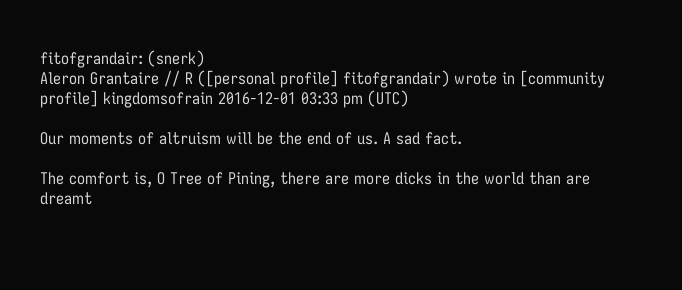fitofgrandair: (snerk)
Aleron Grantaire // R ([personal profile] fitofgrandair) wrote in [community profile] kingdomsofrain 2016-12-01 03:33 pm (UTC)

Our moments of altruism will be the end of us. A sad fact.

The comfort is, O Tree of Pining, there are more dicks in the world than are dreamt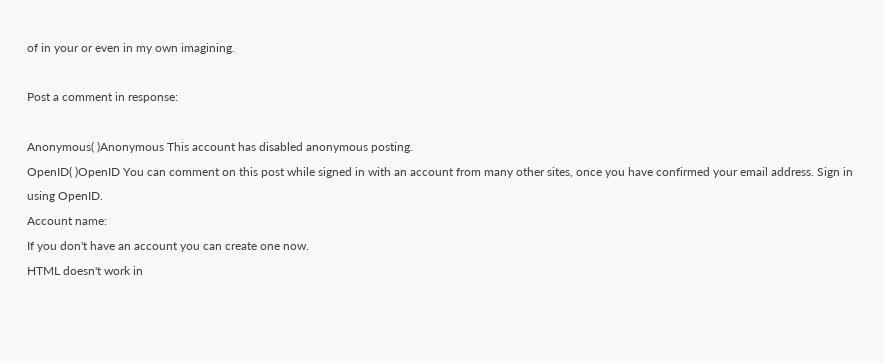of in your or even in my own imagining.

Post a comment in response:

Anonymous( )Anonymous This account has disabled anonymous posting.
OpenID( )OpenID You can comment on this post while signed in with an account from many other sites, once you have confirmed your email address. Sign in using OpenID.
Account name:
If you don't have an account you can create one now.
HTML doesn't work in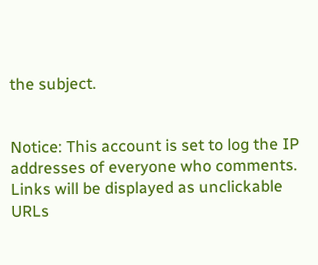the subject.


Notice: This account is set to log the IP addresses of everyone who comments.
Links will be displayed as unclickable URLs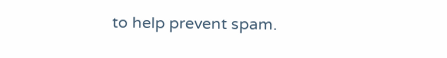to help prevent spam.